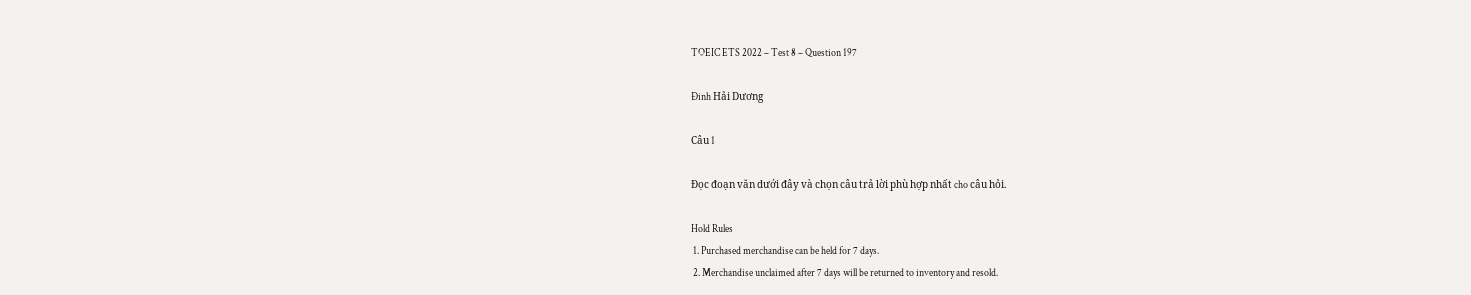TOEIC ETS 2022 – Test 8 – Question 197

Đinh Hải Dương

Câu 1

Đọc đoạn văn dưới đây và chọn câu trả lời phù hợp nhất cho câu hỏi.

Hold Rules
 1. Purchased merchandise can be held for 7 days.
 2. Merchandise unclaimed after 7 days will be returned to inventory and resold.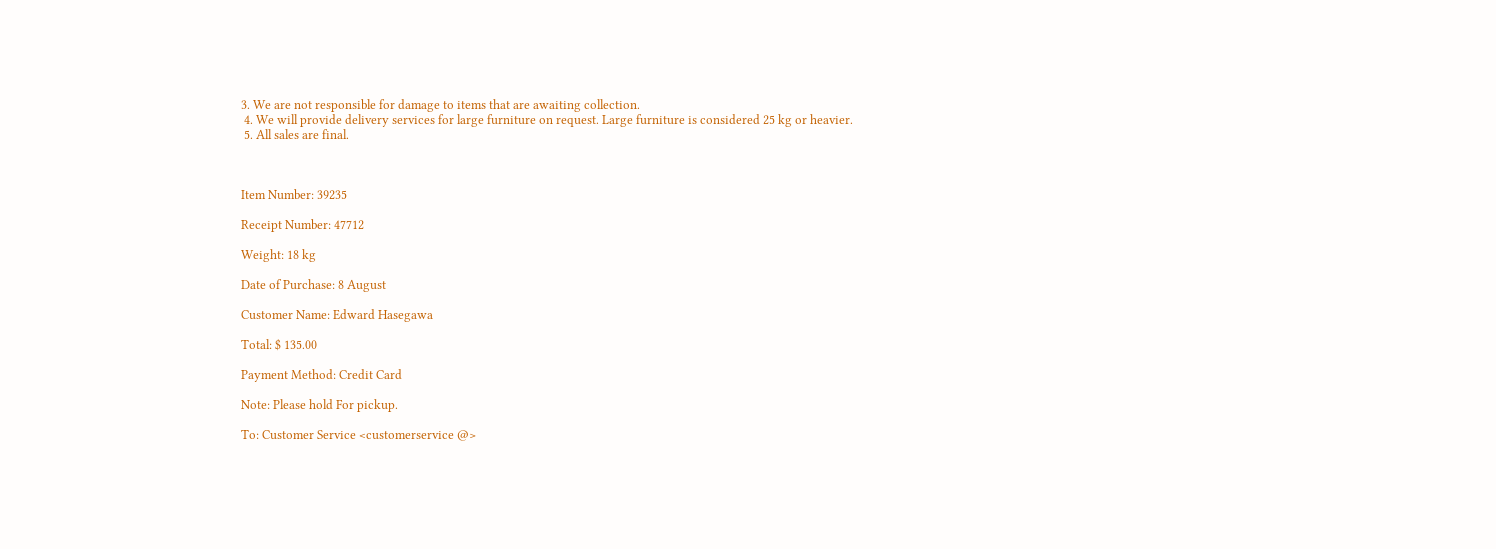3. We are not responsible for damage to items that are awaiting collection.
 4. We will provide delivery services for large furniture on request. Large furniture is considered 25 kg or heavier.
 5. All sales are final.



Item Number: 39235

Receipt Number: 47712

Weight: 18 kg

Date of Purchase: 8 August

Customer Name: Edward Hasegawa

Total: $ 135.00

Payment Method: Credit Card

Note: Please hold For pickup.

To: Customer Service <customerservice @>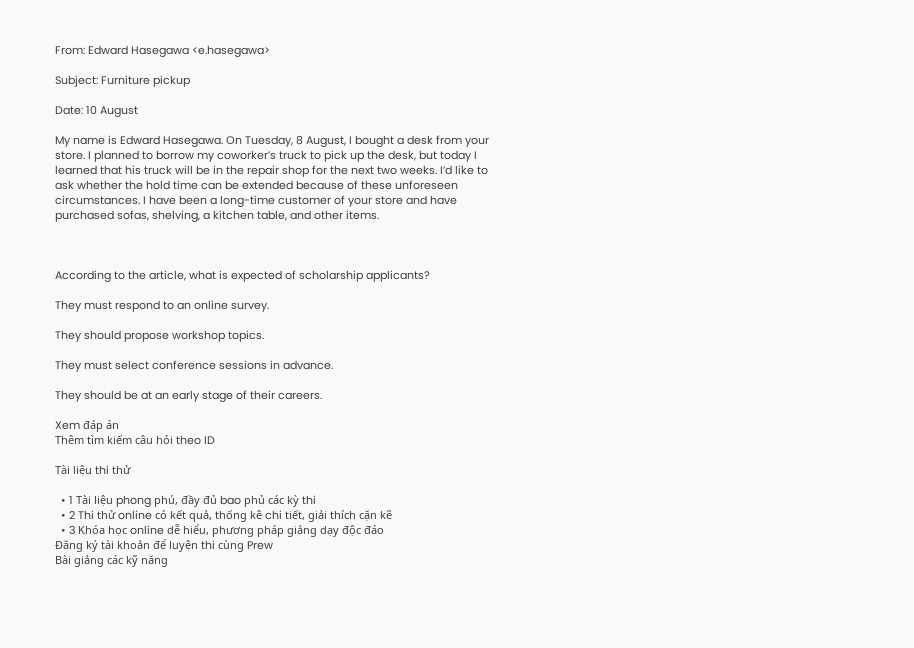From: Edward Hasegawa <e.hasegawa>

Subject: Furniture pickup

Date: 10 August

My name is Edward Hasegawa. On Tuesday, 8 August, I bought a desk from your store. I planned to borrow my coworker’s truck to pick up the desk, but today I learned that his truck will be in the repair shop for the next two weeks. I’d like to ask whether the hold time can be extended because of these unforeseen circumstances. I have been a long-time customer of your store and have purchased sofas, shelving, a kitchen table, and other items.



According to the article, what is expected of scholarship applicants?

They must respond to an online survey.

They should propose workshop topics.

They must select conference sessions in advance.

They should be at an early stage of their careers.

Xem đáp án
Thêm tìm kiếm câu hỏi theo ID

Tài liệu thi thử

  • 1 Tài liệu phong phú, đầy đủ bao phủ các kỳ thi
  • 2 Thi thử online có kết quả, thống kê chi tiết, giải thích cặn kẽ
  • 3 Khóa học online dễ hiểu, phương pháp giảng dạy độc đáo
Đăng ký tài khoản để luyện thi cùng Prew
Bài giảng các kỹ năng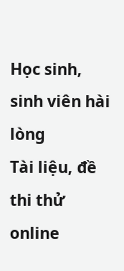Học sinh, sinh viên hài lòng
Tài liệu, đề thi thử online